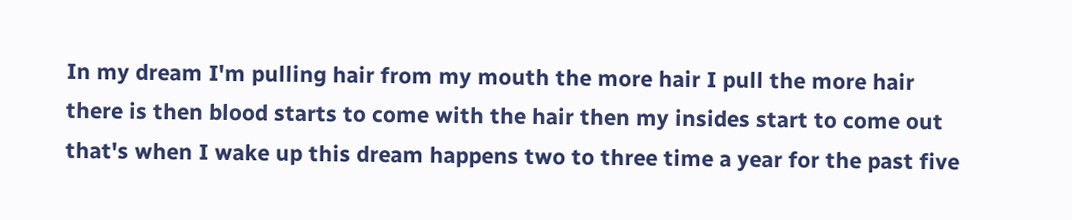In my dream I'm pulling hair from my mouth the more hair I pull the more hair there is then blood starts to come with the hair then my insides start to come out that's when I wake up this dream happens two to three time a year for the past five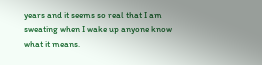years and it seems so real that I am sweating when I wake up anyone know what it means.